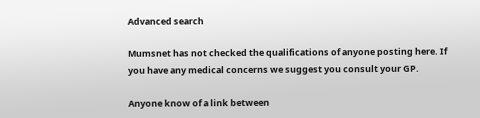Advanced search

Mumsnet has not checked the qualifications of anyone posting here. If you have any medical concerns we suggest you consult your GP.

Anyone know of a link between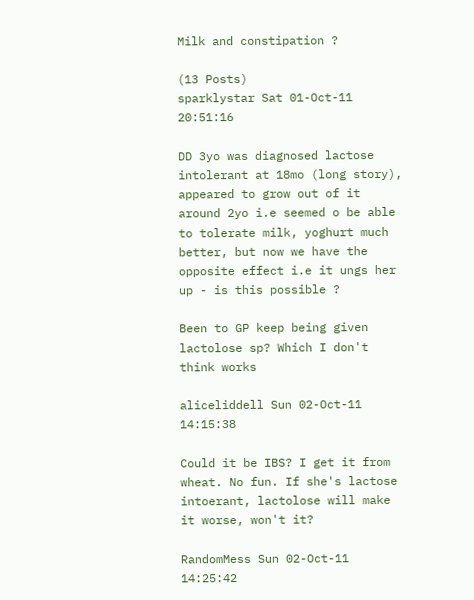Milk and constipation ?

(13 Posts)
sparklystar Sat 01-Oct-11 20:51:16

DD 3yo was diagnosed lactose intolerant at 18mo (long story), appeared to grow out of it around 2yo i.e seemed o be able to tolerate milk, yoghurt much better, but now we have the opposite effect i.e it ungs her up - is this possible ?

Been to GP keep being given lactolose sp? Which I don't think works

aliceliddell Sun 02-Oct-11 14:15:38

Could it be IBS? I get it from wheat. No fun. If she's lactose intoerant, lactolose will make it worse, won't it?

RandomMess Sun 02-Oct-11 14:25:42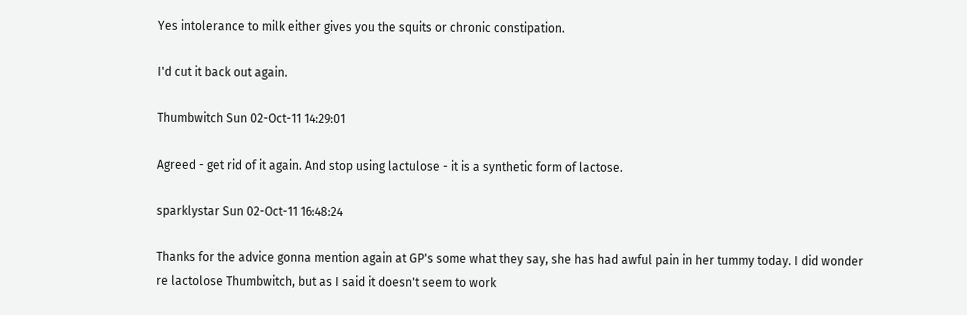Yes intolerance to milk either gives you the squits or chronic constipation.

I'd cut it back out again.

Thumbwitch Sun 02-Oct-11 14:29:01

Agreed - get rid of it again. And stop using lactulose - it is a synthetic form of lactose.

sparklystar Sun 02-Oct-11 16:48:24

Thanks for the advice gonna mention again at GP's some what they say, she has had awful pain in her tummy today. I did wonder re lactolose Thumbwitch, but as I said it doesn't seem to work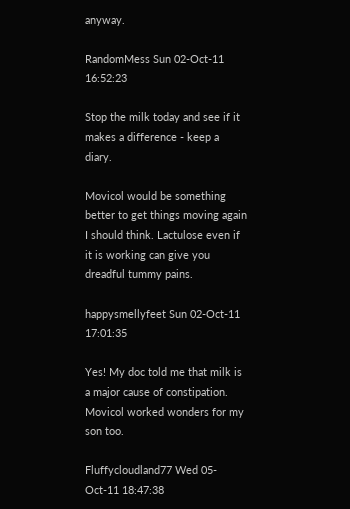anyway.

RandomMess Sun 02-Oct-11 16:52:23

Stop the milk today and see if it makes a difference - keep a diary.

Movicol would be something better to get things moving again I should think. Lactulose even if it is working can give you dreadful tummy pains.

happysmellyfeet Sun 02-Oct-11 17:01:35

Yes! My doc told me that milk is a major cause of constipation. Movicol worked wonders for my son too.

Fluffycloudland77 Wed 05-Oct-11 18:47:38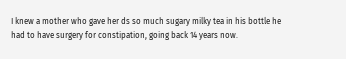I knew a mother who gave her ds so much sugary milky tea in his bottle he had to have surgery for constipation, going back 14 years now.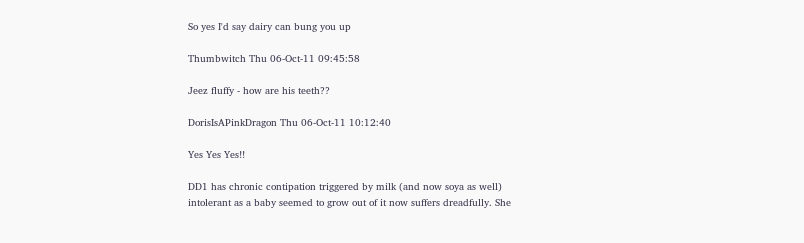So yes I'd say dairy can bung you up

Thumbwitch Thu 06-Oct-11 09:45:58

Jeez fluffy - how are his teeth??

DorisIsAPinkDragon Thu 06-Oct-11 10:12:40

Yes Yes Yes!!

DD1 has chronic contipation triggered by milk (and now soya as well) intolerant as a baby seemed to grow out of it now suffers dreadfully. She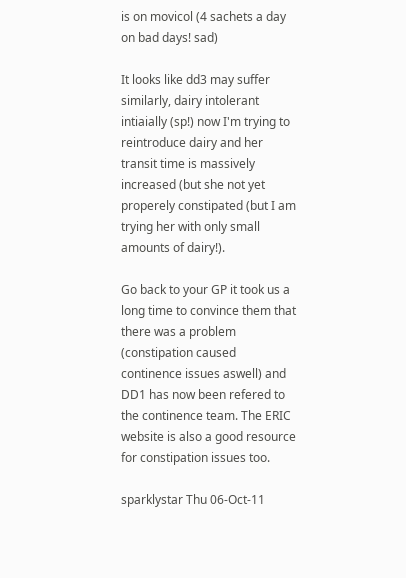is on movicol (4 sachets a day on bad days! sad)

It looks like dd3 may suffer similarly, dairy intolerant intiaially (sp!) now I'm trying to reintroduce dairy and her transit time is massively increased (but she not yet properely constipated (but I am trying her with only small amounts of dairy!).

Go back to your GP it took us a long time to convince them that there was a problem (constipation caused continence issues aswell) and DD1 has now been refered to the continence team. The ERIC website is also a good resource for constipation issues too.

sparklystar Thu 06-Oct-11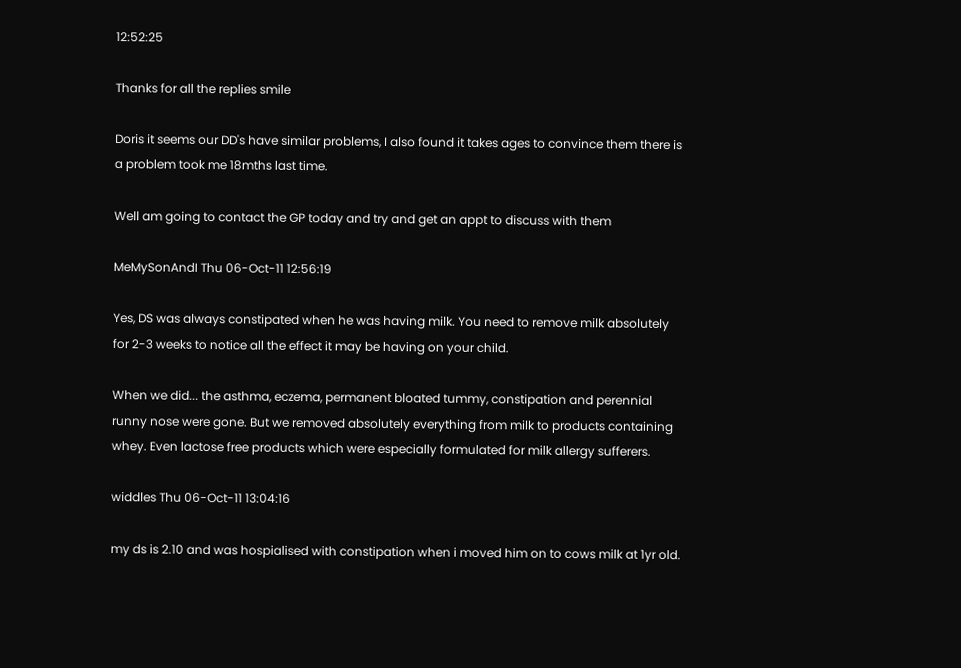12:52:25

Thanks for all the replies smile

Doris it seems our DD's have similar problems, I also found it takes ages to convince them there is a problem took me 18mths last time.

Well am going to contact the GP today and try and get an appt to discuss with them

MeMySonAndI Thu 06-Oct-11 12:56:19

Yes, DS was always constipated when he was having milk. You need to remove milk absolutely for 2-3 weeks to notice all the effect it may be having on your child.

When we did... the asthma, eczema, permanent bloated tummy, constipation and perennial runny nose were gone. But we removed absolutely everything from milk to products containing whey. Even lactose free products which were especially formulated for milk allergy sufferers.

widdles Thu 06-Oct-11 13:04:16

my ds is 2.10 and was hospialised with constipation when i moved him on to cows milk at 1yr old.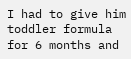I had to give him toddler formula for 6 months and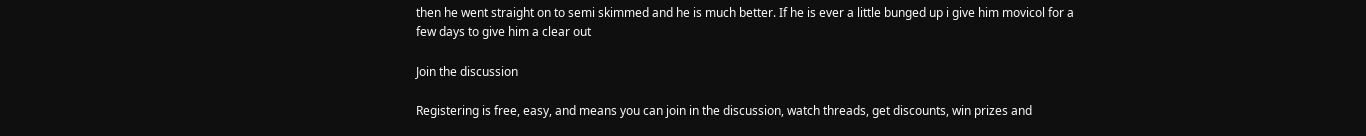then he went straight on to semi skimmed and he is much better. If he is ever a little bunged up i give him movicol for a few days to give him a clear out

Join the discussion

Registering is free, easy, and means you can join in the discussion, watch threads, get discounts, win prizes and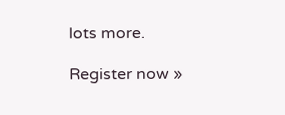lots more.

Register now »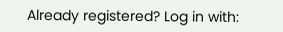Already registered? Log in with: